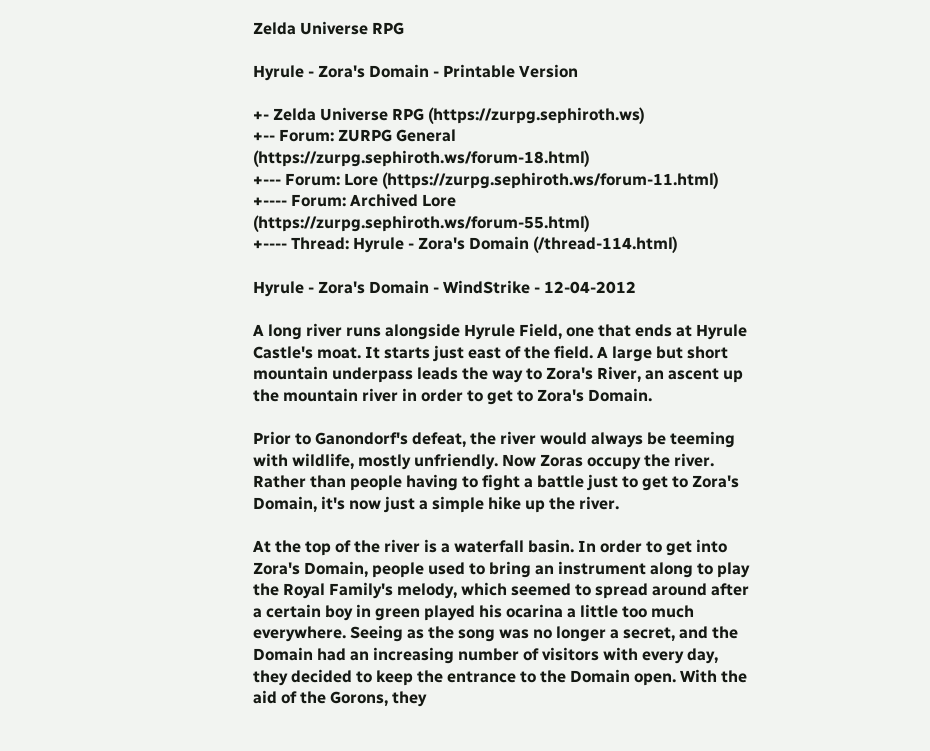Zelda Universe RPG

Hyrule - Zora's Domain - Printable Version

+- Zelda Universe RPG (https://zurpg.sephiroth.ws)
+-- Forum: ZURPG General (https://zurpg.sephiroth.ws/forum-18.html)
+--- Forum: Lore (https://zurpg.sephiroth.ws/forum-11.html)
+---- Forum: Archived Lore (https://zurpg.sephiroth.ws/forum-55.html)
+---- Thread: Hyrule - Zora's Domain (/thread-114.html)

Hyrule - Zora's Domain - WindStrike - 12-04-2012

A long river runs alongside Hyrule Field, one that ends at Hyrule Castle's moat. It starts just east of the field. A large but short mountain underpass leads the way to Zora's River, an ascent up the mountain river in order to get to Zora's Domain.

Prior to Ganondorf's defeat, the river would always be teeming with wildlife, mostly unfriendly. Now Zoras occupy the river. Rather than people having to fight a battle just to get to Zora's Domain, it's now just a simple hike up the river.

At the top of the river is a waterfall basin. In order to get into Zora's Domain, people used to bring an instrument along to play the Royal Family's melody, which seemed to spread around after a certain boy in green played his ocarina a little too much everywhere. Seeing as the song was no longer a secret, and the Domain had an increasing number of visitors with every day, they decided to keep the entrance to the Domain open. With the aid of the Gorons, they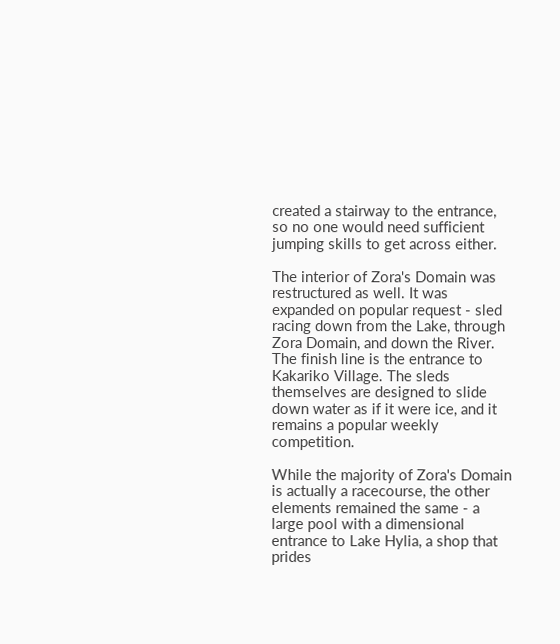created a stairway to the entrance, so no one would need sufficient jumping skills to get across either.

The interior of Zora's Domain was restructured as well. It was expanded on popular request - sled racing down from the Lake, through Zora Domain, and down the River. The finish line is the entrance to Kakariko Village. The sleds themselves are designed to slide down water as if it were ice, and it remains a popular weekly competition.

While the majority of Zora's Domain is actually a racecourse, the other elements remained the same - a large pool with a dimensional entrance to Lake Hylia, a shop that prides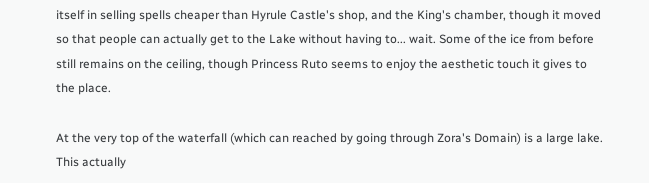itself in selling spells cheaper than Hyrule Castle's shop, and the King's chamber, though it moved so that people can actually get to the Lake without having to... wait. Some of the ice from before still remains on the ceiling, though Princess Ruto seems to enjoy the aesthetic touch it gives to the place.

At the very top of the waterfall (which can reached by going through Zora's Domain) is a large lake. This actually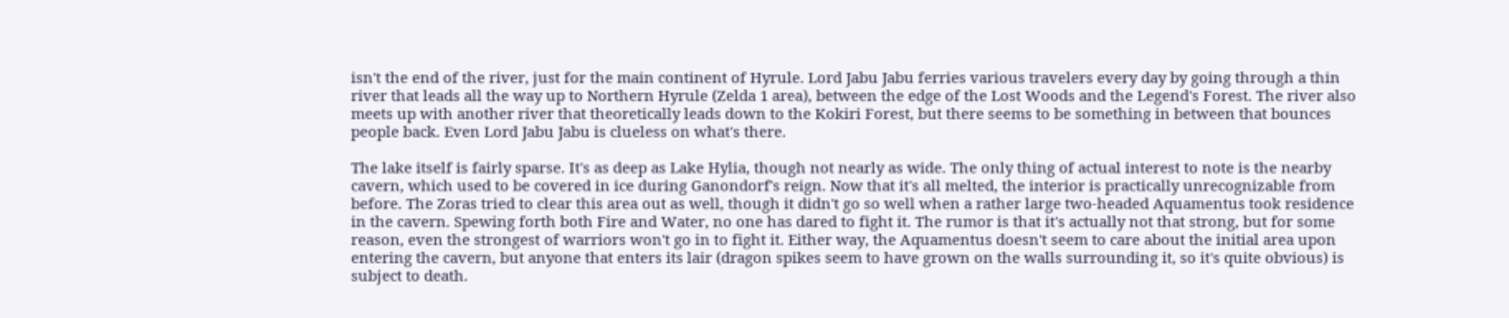isn't the end of the river, just for the main continent of Hyrule. Lord Jabu Jabu ferries various travelers every day by going through a thin river that leads all the way up to Northern Hyrule (Zelda 1 area), between the edge of the Lost Woods and the Legend's Forest. The river also meets up with another river that theoretically leads down to the Kokiri Forest, but there seems to be something in between that bounces people back. Even Lord Jabu Jabu is clueless on what's there.

The lake itself is fairly sparse. It's as deep as Lake Hylia, though not nearly as wide. The only thing of actual interest to note is the nearby cavern, which used to be covered in ice during Ganondorf's reign. Now that it's all melted, the interior is practically unrecognizable from before. The Zoras tried to clear this area out as well, though it didn't go so well when a rather large two-headed Aquamentus took residence in the cavern. Spewing forth both Fire and Water, no one has dared to fight it. The rumor is that it's actually not that strong, but for some reason, even the strongest of warriors won't go in to fight it. Either way, the Aquamentus doesn't seem to care about the initial area upon entering the cavern, but anyone that enters its lair (dragon spikes seem to have grown on the walls surrounding it, so it's quite obvious) is subject to death.